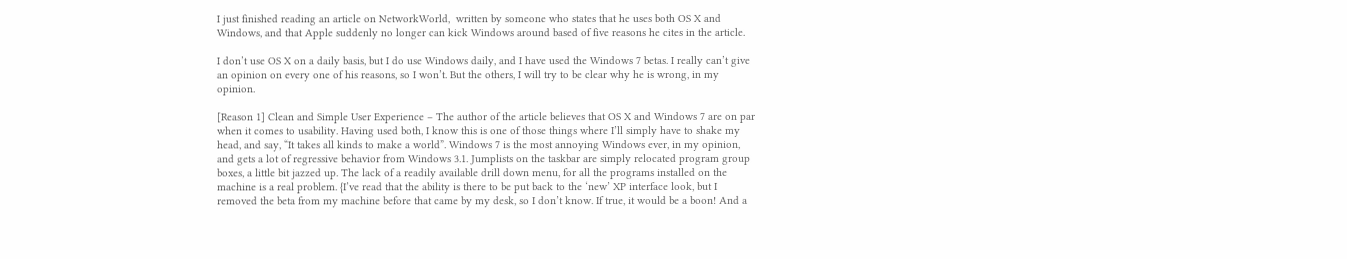I just finished reading an article on NetworkWorld,  written by someone who states that he uses both OS X and Windows, and that Apple suddenly no longer can kick Windows around based of five reasons he cites in the article.

I don’t use OS X on a daily basis, but I do use Windows daily, and I have used the Windows 7 betas. I really can’t give an opinion on every one of his reasons, so I won’t. But the others, I will try to be clear why he is wrong, in my opinion.

[Reason 1] Clean and Simple User Experience – The author of the article believes that OS X and Windows 7 are on par when it comes to usability. Having used both, I know this is one of those things where I’ll simply have to shake my head, and say, “It takes all kinds to make a world”. Windows 7 is the most annoying Windows ever, in my opinion, and gets a lot of regressive behavior from Windows 3.1. Jumplists on the taskbar are simply relocated program group boxes, a little bit jazzed up. The lack of a readily available drill down menu, for all the programs installed on the machine is a real problem. {I’ve read that the ability is there to be put back to the ‘new’ XP interface look, but I removed the beta from my machine before that came by my desk, so I don’t know. If true, it would be a boon! And a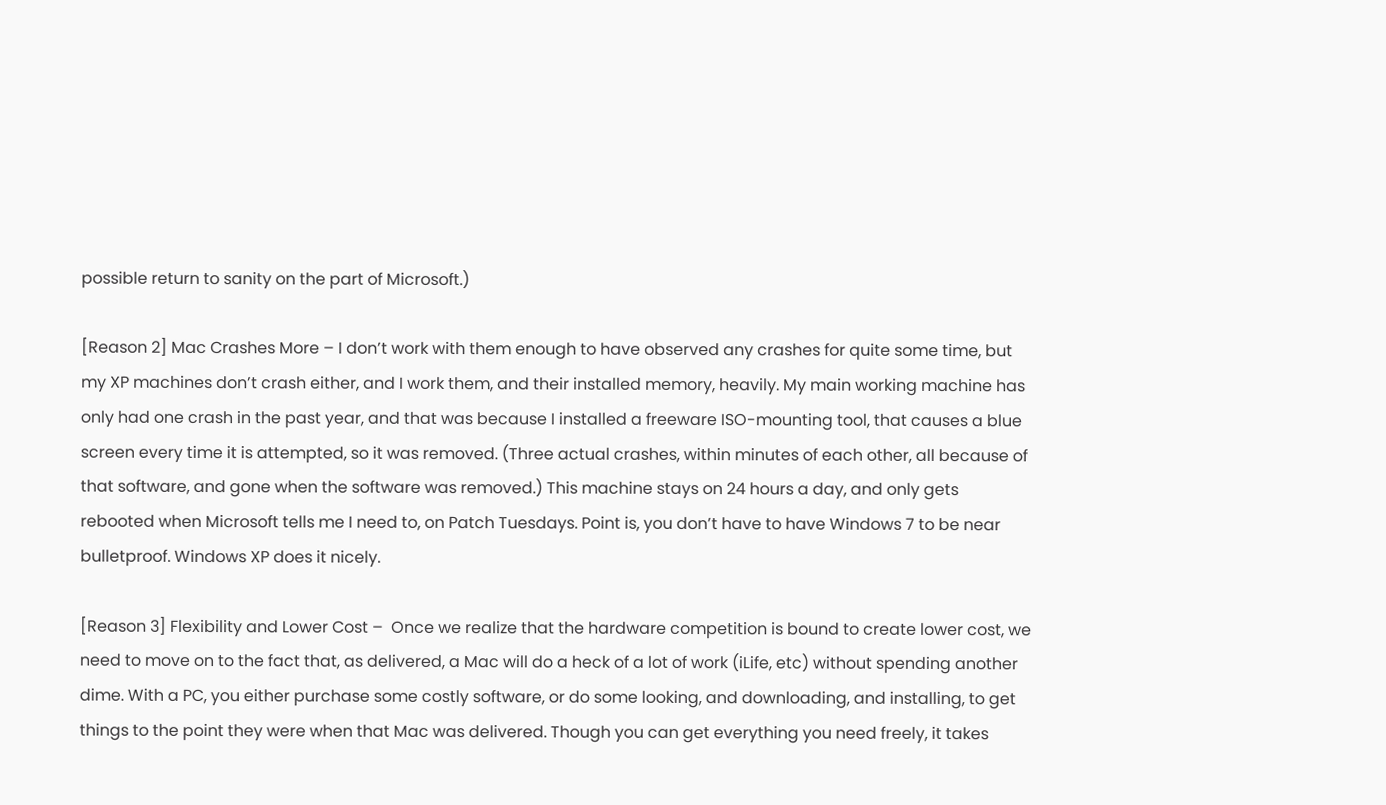possible return to sanity on the part of Microsoft.)

[Reason 2] Mac Crashes More – I don’t work with them enough to have observed any crashes for quite some time, but my XP machines don’t crash either, and I work them, and their installed memory, heavily. My main working machine has only had one crash in the past year, and that was because I installed a freeware ISO-mounting tool, that causes a blue screen every time it is attempted, so it was removed. (Three actual crashes, within minutes of each other, all because of that software, and gone when the software was removed.) This machine stays on 24 hours a day, and only gets rebooted when Microsoft tells me I need to, on Patch Tuesdays. Point is, you don’t have to have Windows 7 to be near bulletproof. Windows XP does it nicely.

[Reason 3] Flexibility and Lower Cost –  Once we realize that the hardware competition is bound to create lower cost, we need to move on to the fact that, as delivered, a Mac will do a heck of a lot of work (iLife, etc) without spending another dime. With a PC, you either purchase some costly software, or do some looking, and downloading, and installing, to get things to the point they were when that Mac was delivered. Though you can get everything you need freely, it takes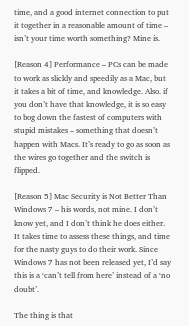time, and a good internet connection to put it together in a reasonable amount of time – isn’t your time worth something? Mine is.

[Reason 4] Performance – PCs can be made to work as slickly and speedily as a Mac, but it takes a bit of time, and knowledge. Also. if you don’t have that knowledge, it is so easy to bog down the fastest of computers with stupid mistakes – something that doesn’t happen with Macs. It’s ready to go as soon as the wires go together and the switch is flipped.

[Reason 5] Mac Security is Not Better Than Windows 7 – his words, not mine. I don’t know yet, and I don’t think he does either. It takes time to assess these things, and time for the nasty guys to do their work. Since Windows 7 has not been released yet, I’d say this is a ‘can’t tell from here’ instead of a ‘no doubt’.

The thing is that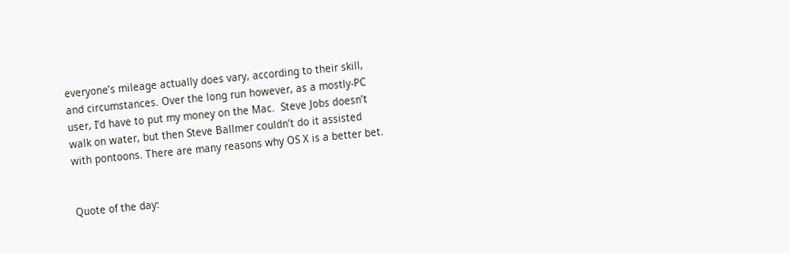everyone’s mileage actually does vary, according to their skill, and circumstances. Over the long run however, as a mostly-PC user, I’d have to put my money on the Mac.  Steve Jobs doesn’t walk on water, but then Steve Ballmer couldn’t do it assisted with pontoons. There are many reasons why OS X is a better bet.


Quote of the day: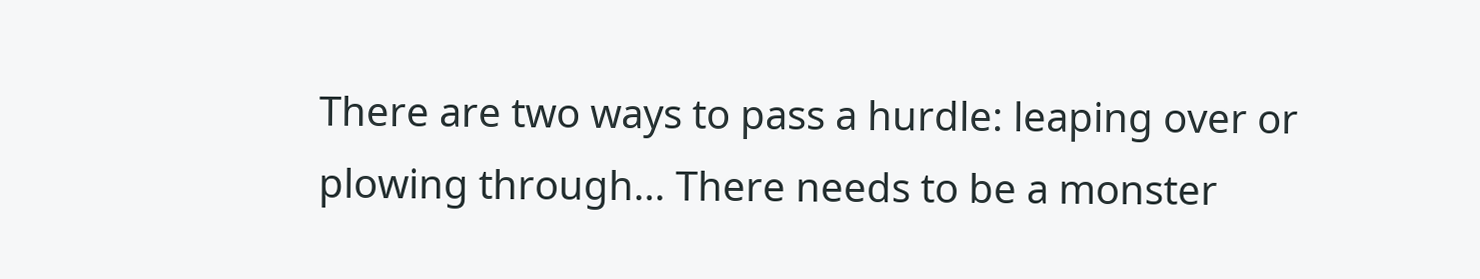There are two ways to pass a hurdle: leaping over or plowing through… There needs to be a monster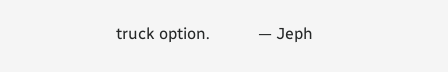truck option.            — Jeph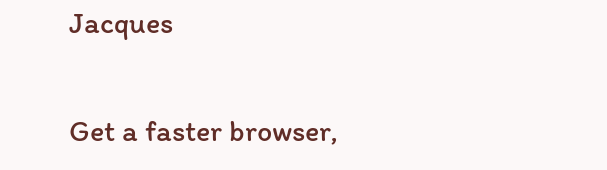Jacques

Get a faster browser,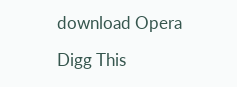download Opera

Digg This